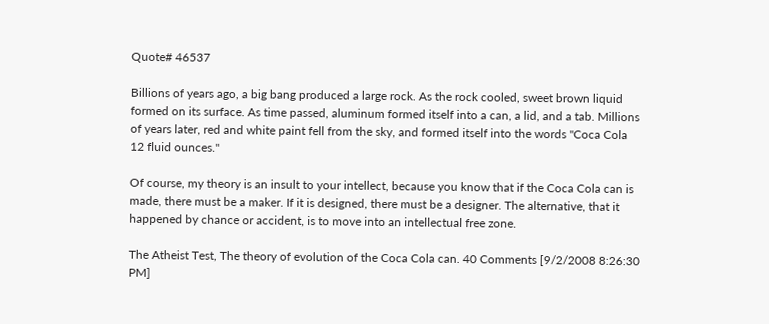Quote# 46537

Billions of years ago, a big bang produced a large rock. As the rock cooled, sweet brown liquid formed on its surface. As time passed, aluminum formed itself into a can, a lid, and a tab. Millions of years later, red and white paint fell from the sky, and formed itself into the words "Coca Cola 12 fluid ounces."

Of course, my theory is an insult to your intellect, because you know that if the Coca Cola can is made, there must be a maker. If it is designed, there must be a designer. The alternative, that it happened by chance or accident, is to move into an intellectual free zone.

The Atheist Test, The theory of evolution of the Coca Cola can. 40 Comments [9/2/2008 8:26:30 PM]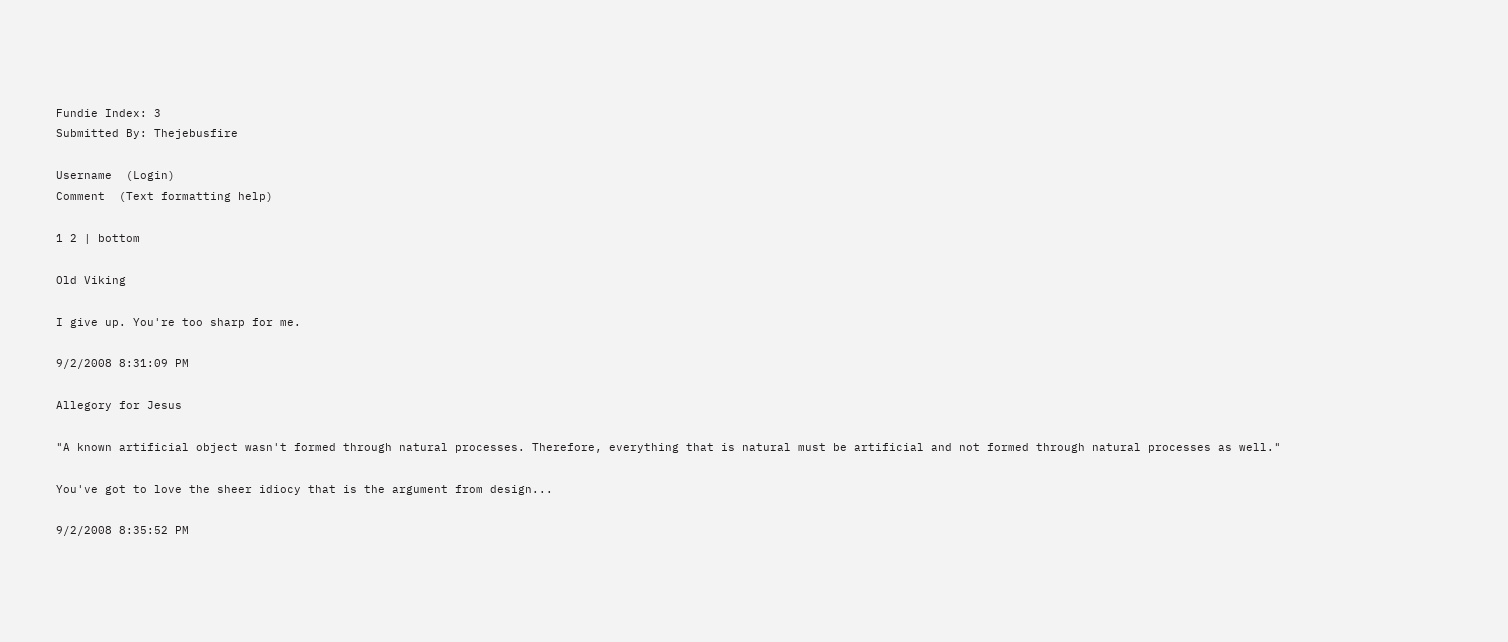Fundie Index: 3
Submitted By: Thejebusfire

Username  (Login)
Comment  (Text formatting help)

1 2 | bottom

Old Viking

I give up. You're too sharp for me.

9/2/2008 8:31:09 PM

Allegory for Jesus

"A known artificial object wasn't formed through natural processes. Therefore, everything that is natural must be artificial and not formed through natural processes as well."

You've got to love the sheer idiocy that is the argument from design...

9/2/2008 8:35:52 PM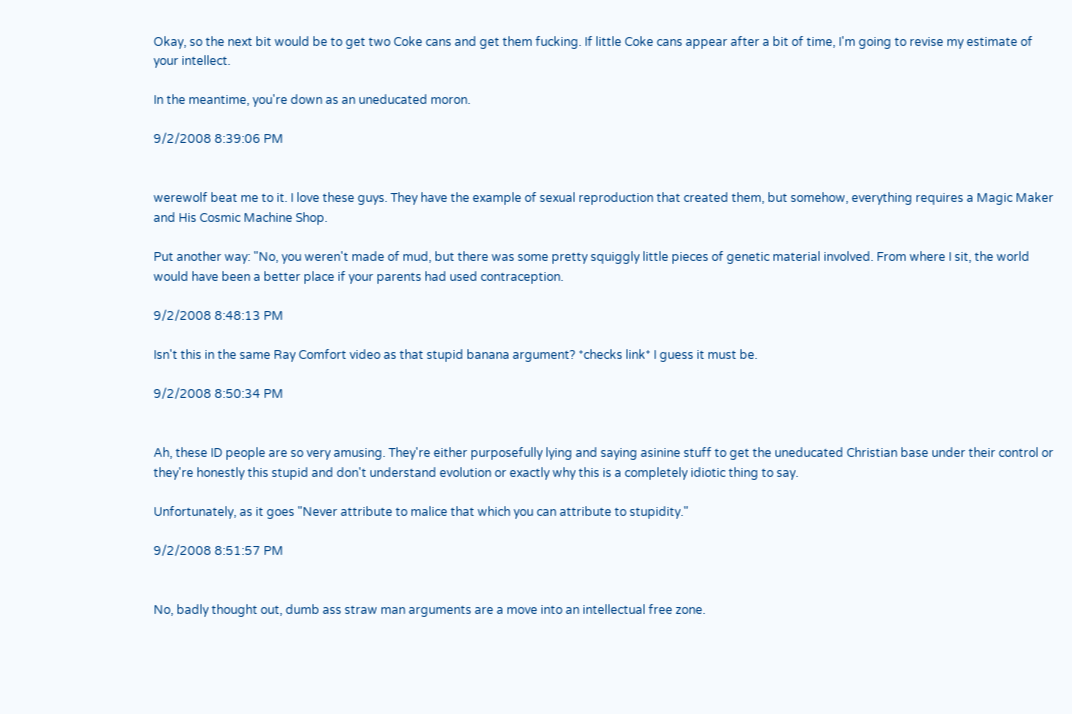Okay, so the next bit would be to get two Coke cans and get them fucking. If little Coke cans appear after a bit of time, I'm going to revise my estimate of your intellect.

In the meantime, you're down as an uneducated moron.

9/2/2008 8:39:06 PM


werewolf beat me to it. I love these guys. They have the example of sexual reproduction that created them, but somehow, everything requires a Magic Maker and His Cosmic Machine Shop.

Put another way: "No, you weren't made of mud, but there was some pretty squiggly little pieces of genetic material involved. From where I sit, the world would have been a better place if your parents had used contraception.

9/2/2008 8:48:13 PM

Isn't this in the same Ray Comfort video as that stupid banana argument? *checks link* I guess it must be.

9/2/2008 8:50:34 PM


Ah, these ID people are so very amusing. They're either purposefully lying and saying asinine stuff to get the uneducated Christian base under their control or they're honestly this stupid and don't understand evolution or exactly why this is a completely idiotic thing to say.

Unfortunately, as it goes "Never attribute to malice that which you can attribute to stupidity."

9/2/2008 8:51:57 PM


No, badly thought out, dumb ass straw man arguments are a move into an intellectual free zone.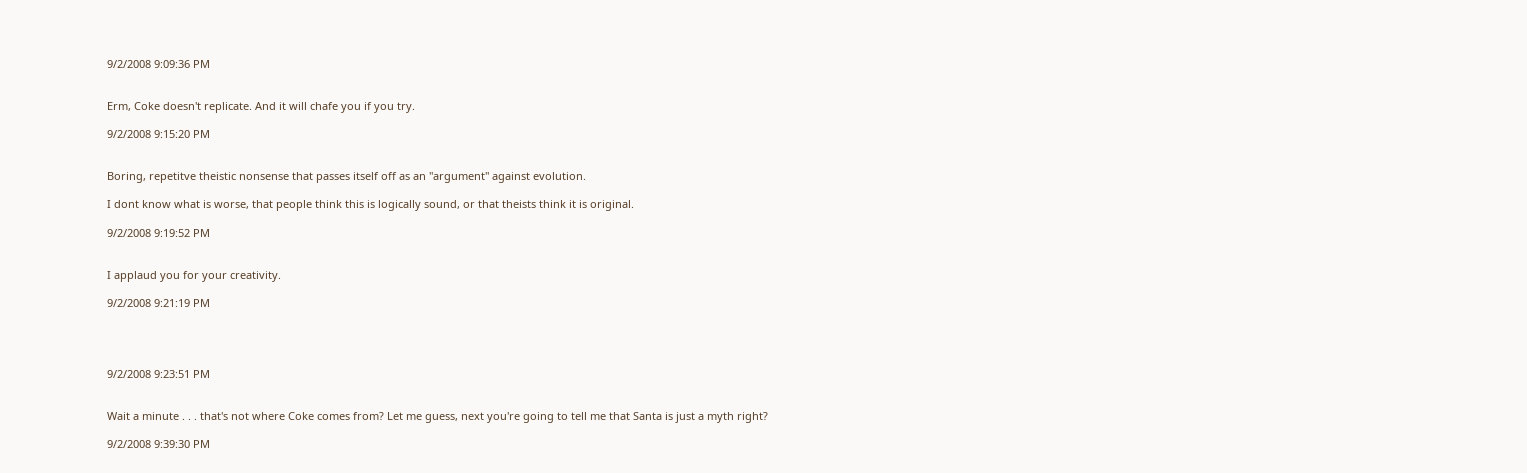9/2/2008 9:09:36 PM


Erm, Coke doesn't replicate. And it will chafe you if you try.

9/2/2008 9:15:20 PM


Boring, repetitve theistic nonsense that passes itself off as an "argument" against evolution.

I dont know what is worse, that people think this is logically sound, or that theists think it is original.

9/2/2008 9:19:52 PM


I applaud you for your creativity.

9/2/2008 9:21:19 PM




9/2/2008 9:23:51 PM


Wait a minute . . . that's not where Coke comes from? Let me guess, next you're going to tell me that Santa is just a myth right?

9/2/2008 9:39:30 PM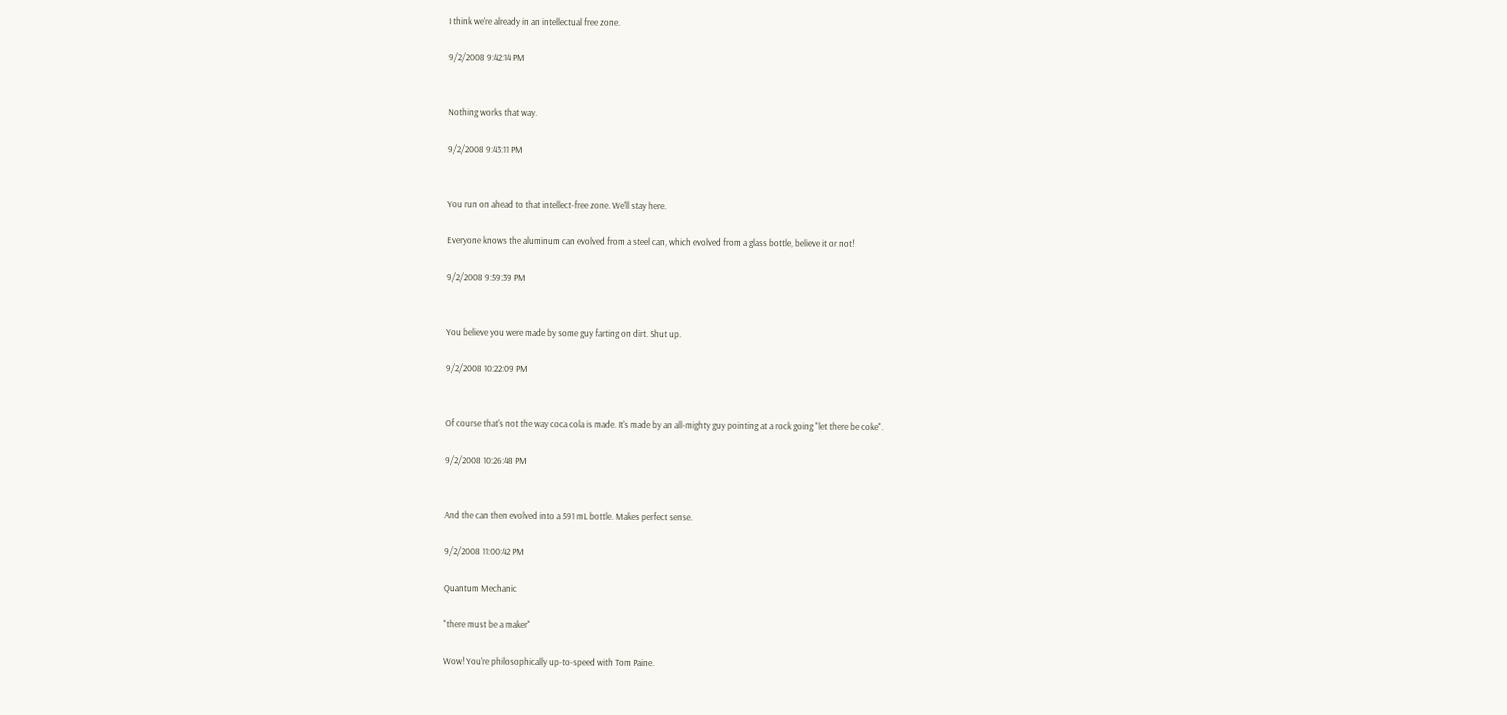I think we're already in an intellectual free zone.

9/2/2008 9:42:14 PM


Nothing works that way.

9/2/2008 9:43:11 PM


You run on ahead to that intellect-free zone. We'll stay here.

Everyone knows the aluminum can evolved from a steel can, which evolved from a glass bottle, believe it or not!

9/2/2008 9:59:39 PM


You believe you were made by some guy farting on dirt. Shut up.

9/2/2008 10:22:09 PM


Of course that's not the way coca cola is made. It's made by an all-mighty guy pointing at a rock going "let there be coke".

9/2/2008 10:26:48 PM


And the can then evolved into a 591 mL bottle. Makes perfect sense.

9/2/2008 11:00:42 PM

Quantum Mechanic

"there must be a maker"

Wow! You're philosophically up-to-speed with Tom Paine.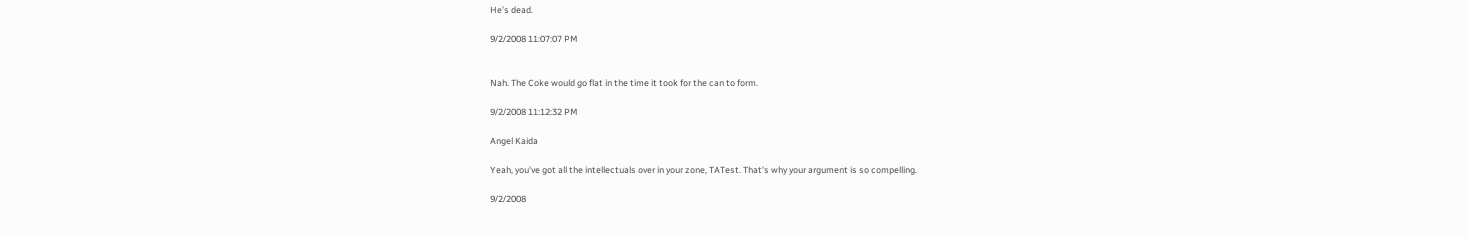He's dead.

9/2/2008 11:07:07 PM


Nah. The Coke would go flat in the time it took for the can to form.

9/2/2008 11:12:32 PM

Angel Kaida

Yeah, you've got all the intellectuals over in your zone, TATest. That's why your argument is so compelling.

9/2/2008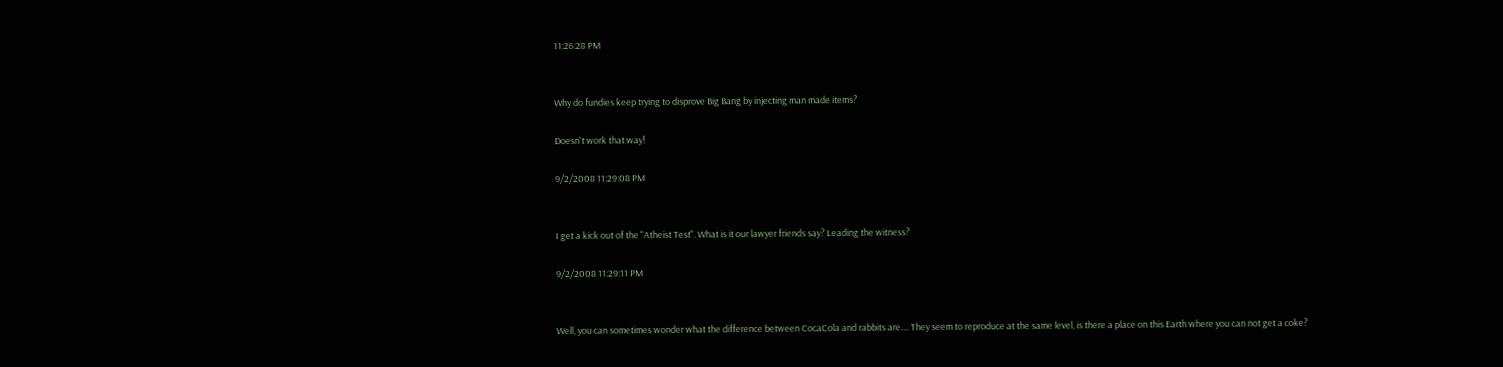11:26:28 PM


Why do fundies keep trying to disprove Big Bang by injecting man made items?

Doesn't work that way!

9/2/2008 11:29:08 PM


I get a kick out of the "Atheist Test". What is it our lawyer friends say? Leading the witness?

9/2/2008 11:29:11 PM


Well, you can sometimes wonder what the difference between CocaCola and rabbits are.... They seem to reproduce at the same level, is there a place on this Earth where you can not get a coke?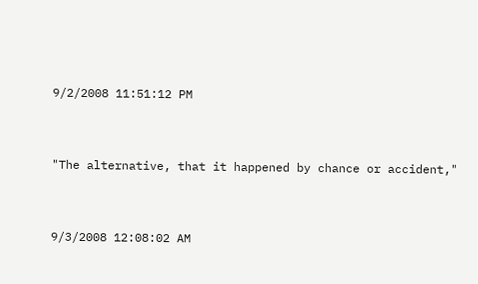9/2/2008 11:51:12 PM


"The alternative, that it happened by chance or accident,"


9/3/2008 12:08:02 AM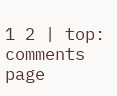1 2 | top: comments page